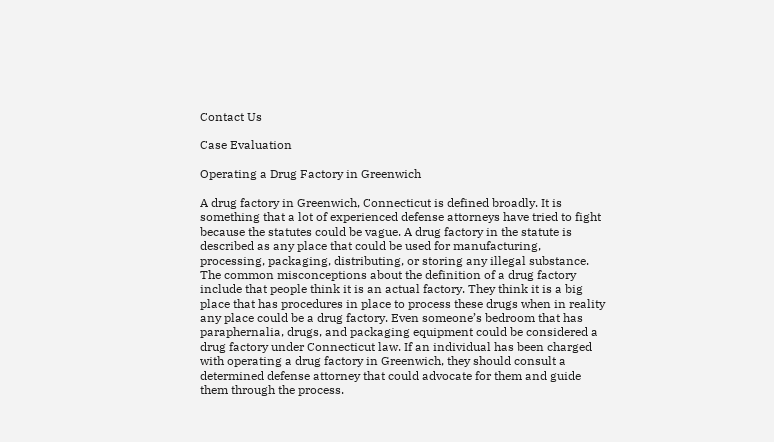Contact Us

Case Evaluation

Operating a Drug Factory in Greenwich

A drug factory in Greenwich, Connecticut is defined broadly. It is something that a lot of experienced defense attorneys have tried to fight because the statutes could be vague. A drug factory in the statute is described as any place that could be used for manufacturing, processing, packaging, distributing, or storing any illegal substance. The common misconceptions about the definition of a drug factory include that people think it is an actual factory. They think it is a big place that has procedures in place to process these drugs when in reality any place could be a drug factory. Even someone’s bedroom that has paraphernalia, drugs, and packaging equipment could be considered a drug factory under Connecticut law. If an individual has been charged with operating a drug factory in Greenwich, they should consult a determined defense attorney that could advocate for them and guide them through the process.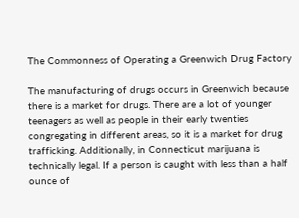The Commonness of Operating a Greenwich Drug Factory

The manufacturing of drugs occurs in Greenwich because there is a market for drugs. There are a lot of younger teenagers as well as people in their early twenties congregating in different areas, so it is a market for drug trafficking. Additionally, in Connecticut marijuana is technically legal. If a person is caught with less than a half ounce of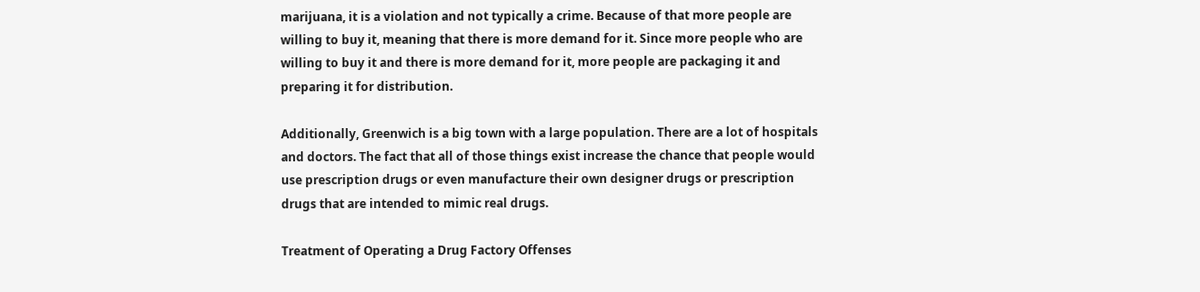marijuana, it is a violation and not typically a crime. Because of that more people are willing to buy it, meaning that there is more demand for it. Since more people who are willing to buy it and there is more demand for it, more people are packaging it and preparing it for distribution.

Additionally, Greenwich is a big town with a large population. There are a lot of hospitals and doctors. The fact that all of those things exist increase the chance that people would use prescription drugs or even manufacture their own designer drugs or prescription drugs that are intended to mimic real drugs.

Treatment of Operating a Drug Factory Offenses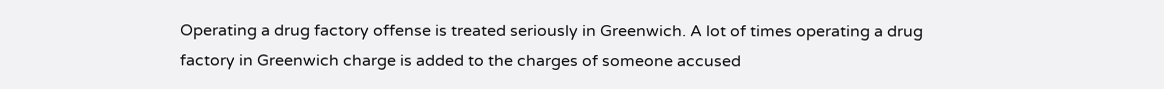Operating a drug factory offense is treated seriously in Greenwich. A lot of times operating a drug factory in Greenwich charge is added to the charges of someone accused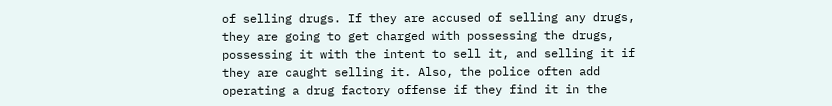of selling drugs. If they are accused of selling any drugs, they are going to get charged with possessing the drugs, possessing it with the intent to sell it, and selling it if they are caught selling it. Also, the police often add operating a drug factory offense if they find it in the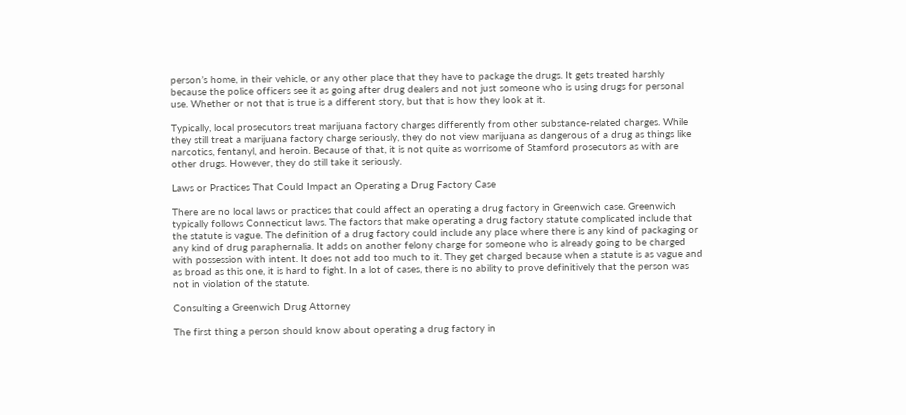person’s home, in their vehicle, or any other place that they have to package the drugs. It gets treated harshly because the police officers see it as going after drug dealers and not just someone who is using drugs for personal use. Whether or not that is true is a different story, but that is how they look at it.

Typically, local prosecutors treat marijuana factory charges differently from other substance-related charges. While they still treat a marijuana factory charge seriously, they do not view marijuana as dangerous of a drug as things like narcotics, fentanyl, and heroin. Because of that, it is not quite as worrisome of Stamford prosecutors as with are other drugs. However, they do still take it seriously.

Laws or Practices That Could Impact an Operating a Drug Factory Case

There are no local laws or practices that could affect an operating a drug factory in Greenwich case. Greenwich typically follows Connecticut laws. The factors that make operating a drug factory statute complicated include that the statute is vague. The definition of a drug factory could include any place where there is any kind of packaging or any kind of drug paraphernalia. It adds on another felony charge for someone who is already going to be charged with possession with intent. It does not add too much to it. They get charged because when a statute is as vague and as broad as this one, it is hard to fight. In a lot of cases, there is no ability to prove definitively that the person was not in violation of the statute.

Consulting a Greenwich Drug Attorney

The first thing a person should know about operating a drug factory in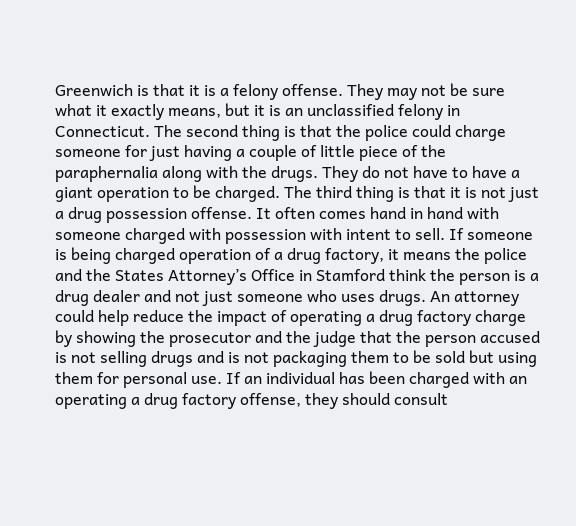Greenwich is that it is a felony offense. They may not be sure what it exactly means, but it is an unclassified felony in Connecticut. The second thing is that the police could charge someone for just having a couple of little piece of the paraphernalia along with the drugs. They do not have to have a giant operation to be charged. The third thing is that it is not just a drug possession offense. It often comes hand in hand with someone charged with possession with intent to sell. If someone is being charged operation of a drug factory, it means the police and the States Attorney’s Office in Stamford think the person is a drug dealer and not just someone who uses drugs. An attorney could help reduce the impact of operating a drug factory charge by showing the prosecutor and the judge that the person accused is not selling drugs and is not packaging them to be sold but using them for personal use. If an individual has been charged with an operating a drug factory offense, they should consult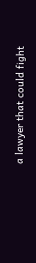a lawyer that could fight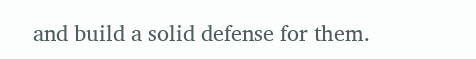and build a solid defense for them.